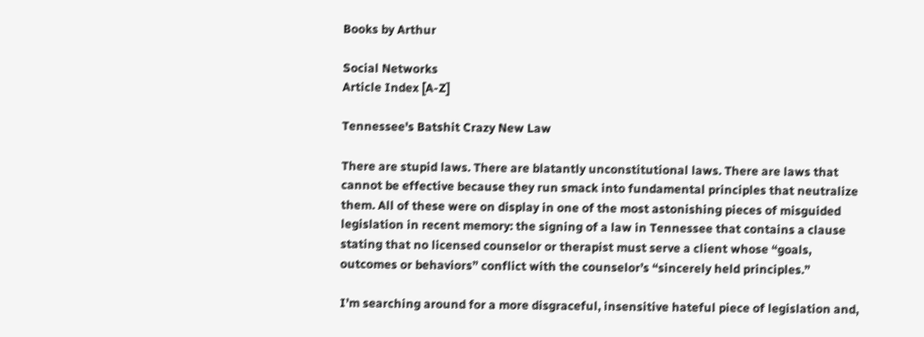Books by Arthur

Social Networks
Article Index [A-Z]

Tennessee's Batshit Crazy New Law

There are stupid laws. There are blatantly unconstitutional laws. There are laws that cannot be effective because they run smack into fundamental principles that neutralize them. All of these were on display in one of the most astonishing pieces of misguided legislation in recent memory: the signing of a law in Tennessee that contains a clause stating that no licensed counselor or therapist must serve a client whose “goals, outcomes or behaviors” conflict with the counselor’s “sincerely held principles.”

I’m searching around for a more disgraceful, insensitive hateful piece of legislation and,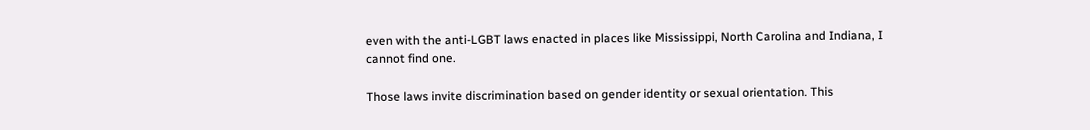even with the anti-LGBT laws enacted in places like Mississippi, North Carolina and Indiana, I cannot find one.

Those laws invite discrimination based on gender identity or sexual orientation. This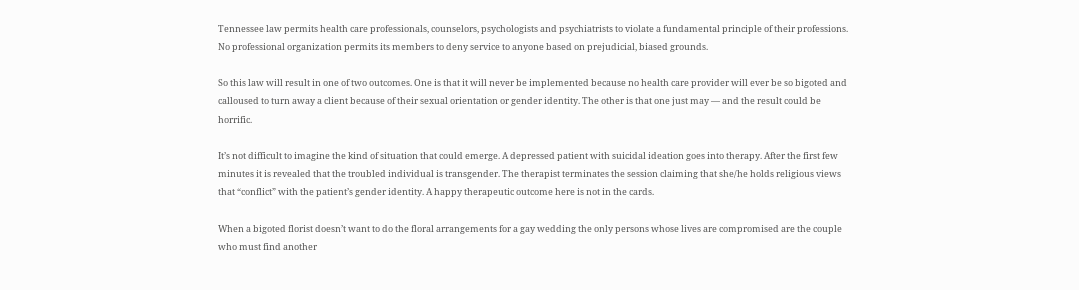Tennessee law permits health care professionals, counselors, psychologists and psychiatrists to violate a fundamental principle of their professions. No professional organization permits its members to deny service to anyone based on prejudicial, biased grounds.

So this law will result in one of two outcomes. One is that it will never be implemented because no health care provider will ever be so bigoted and calloused to turn away a client because of their sexual orientation or gender identity. The other is that one just may — and the result could be horrific.

It’s not difficult to imagine the kind of situation that could emerge. A depressed patient with suicidal ideation goes into therapy. After the first few minutes it is revealed that the troubled individual is transgender. The therapist terminates the session claiming that she/he holds religious views that “conflict” with the patient’s gender identity. A happy therapeutic outcome here is not in the cards.

When a bigoted florist doesn’t want to do the floral arrangements for a gay wedding the only persons whose lives are compromised are the couple who must find another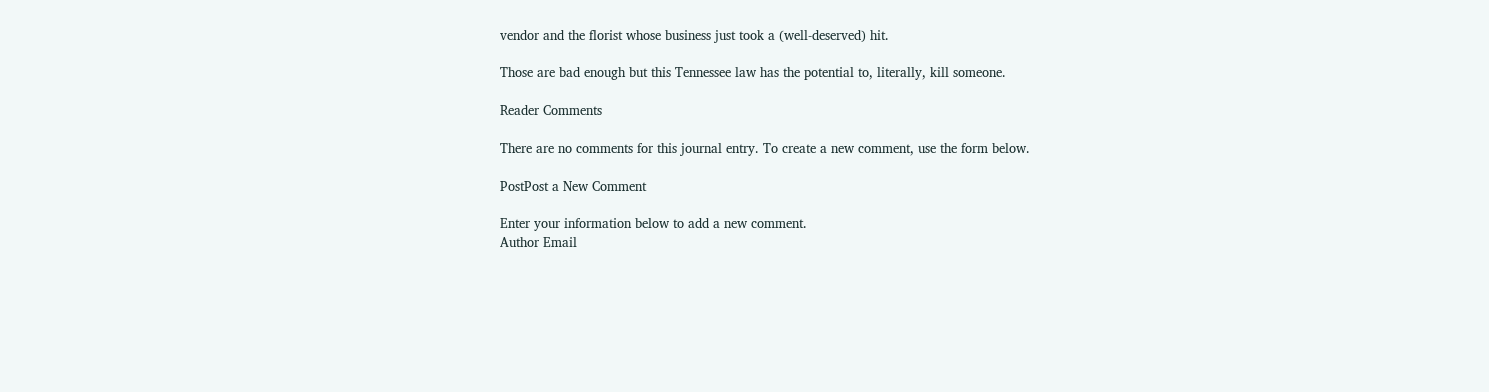vendor and the florist whose business just took a (well-deserved) hit.

Those are bad enough but this Tennessee law has the potential to, literally, kill someone.

Reader Comments

There are no comments for this journal entry. To create a new comment, use the form below.

PostPost a New Comment

Enter your information below to add a new comment.
Author Email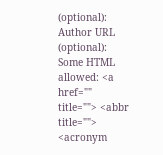(optional):
Author URL (optional):
Some HTML allowed: <a href="" title=""> <abbr title=""> <acronym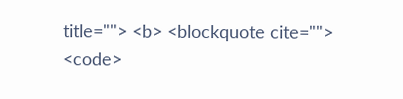title=""> <b> <blockquote cite=""> <code>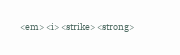<em> <i> <strike> <strong>